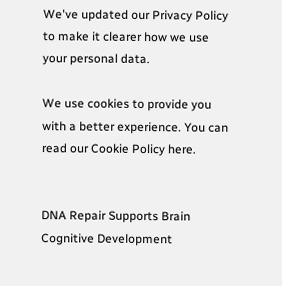We've updated our Privacy Policy to make it clearer how we use your personal data.

We use cookies to provide you with a better experience. You can read our Cookie Policy here.


DNA Repair Supports Brain Cognitive Development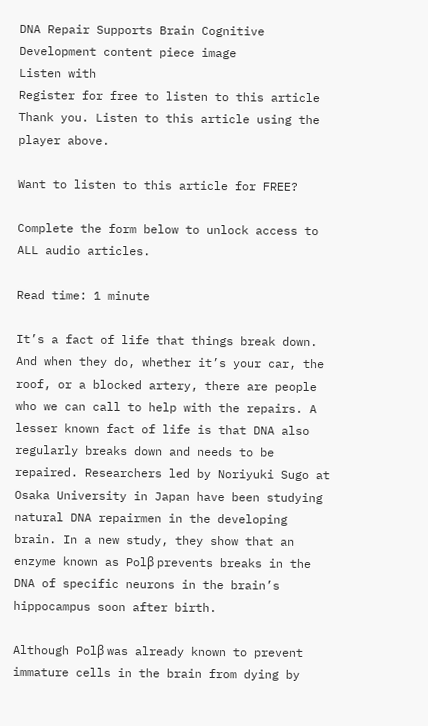DNA Repair Supports Brain Cognitive Development content piece image
Listen with
Register for free to listen to this article
Thank you. Listen to this article using the player above.

Want to listen to this article for FREE?

Complete the form below to unlock access to ALL audio articles.

Read time: 1 minute

It’s a fact of life that things break down. And when they do, whether it’s your car, the roof, or a blocked artery, there are people who we can call to help with the repairs. A lesser known fact of life is that DNA also regularly breaks down and needs to be repaired. Researchers led by Noriyuki Sugo at Osaka University in Japan have been studying natural DNA repairmen in the developing brain. In a new study, they show that an enzyme known as Polβ prevents breaks in the DNA of specific neurons in the brain’s hippocampus soon after birth.

Although Polβ was already known to prevent immature cells in the brain from dying by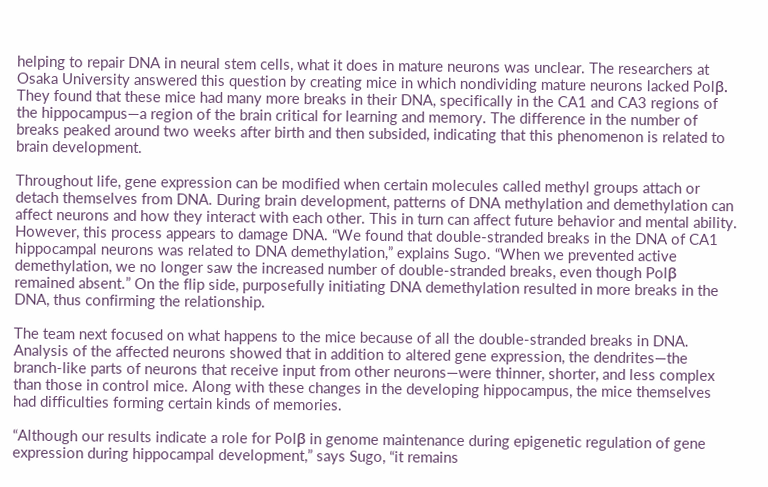helping to repair DNA in neural stem cells, what it does in mature neurons was unclear. The researchers at Osaka University answered this question by creating mice in which nondividing mature neurons lacked Polβ. They found that these mice had many more breaks in their DNA, specifically in the CA1 and CA3 regions of the hippocampus—a region of the brain critical for learning and memory. The difference in the number of breaks peaked around two weeks after birth and then subsided, indicating that this phenomenon is related to brain development.

Throughout life, gene expression can be modified when certain molecules called methyl groups attach or detach themselves from DNA. During brain development, patterns of DNA methylation and demethylation can affect neurons and how they interact with each other. This in turn can affect future behavior and mental ability. However, this process appears to damage DNA. “We found that double-stranded breaks in the DNA of CA1 hippocampal neurons was related to DNA demethylation,” explains Sugo. “When we prevented active demethylation, we no longer saw the increased number of double-stranded breaks, even though Polβ remained absent.” On the flip side, purposefully initiating DNA demethylation resulted in more breaks in the DNA, thus confirming the relationship.

The team next focused on what happens to the mice because of all the double-stranded breaks in DNA. Analysis of the affected neurons showed that in addition to altered gene expression, the dendrites—the branch-like parts of neurons that receive input from other neurons—were thinner, shorter, and less complex than those in control mice. Along with these changes in the developing hippocampus, the mice themselves had difficulties forming certain kinds of memories.

“Although our results indicate a role for Polβ in genome maintenance during epigenetic regulation of gene expression during hippocampal development,” says Sugo, “it remains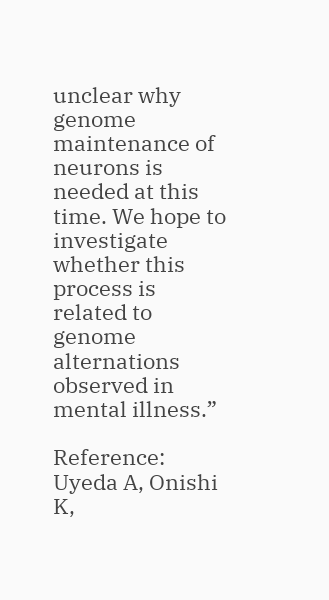unclear why genome maintenance of neurons is needed at this time. We hope to investigate whether this process is related to genome alternations observed in mental illness.”

Reference: Uyeda A, Onishi K,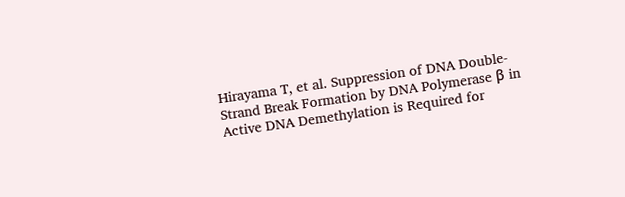Hirayama T, et al. Suppression of DNA Double-Strand Break Formation by DNA Polymerase β in Active DNA Demethylation is Required for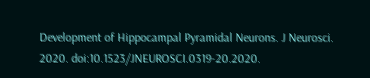Development of Hippocampal Pyramidal Neurons. J Neurosci. 2020. doi:10.1523/JNEUROSCI.0319-20.2020.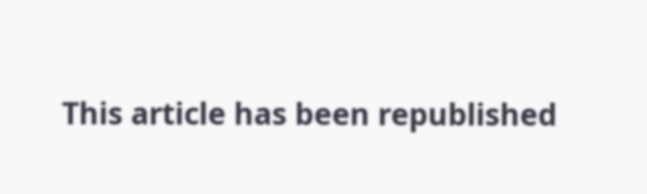This article has been republished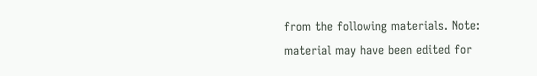from the following materials. Note: material may have been edited for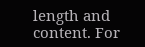length and content. For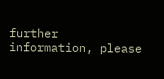further information, please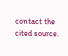contact the cited source.